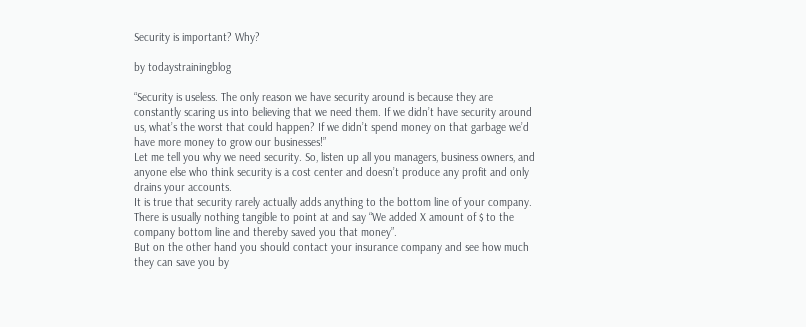Security is important? Why?

by todaystrainingblog

“Security is useless. The only reason we have security around is because they are constantly scaring us into believing that we need them. If we didn’t have security around us, what’s the worst that could happen? If we didn’t spend money on that garbage we’d have more money to grow our businesses!”
Let me tell you why we need security. So, listen up all you managers, business owners, and anyone else who think security is a cost center and doesn’t produce any profit and only drains your accounts.
It is true that security rarely actually adds anything to the bottom line of your company. There is usually nothing tangible to point at and say “We added X amount of $ to the company bottom line and thereby saved you that money”.
But on the other hand you should contact your insurance company and see how much they can save you by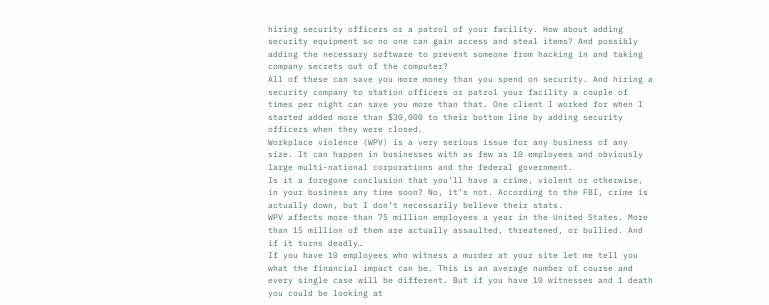hiring security officers or a patrol of your facility. How about adding security equipment so no one can gain access and steal items? And possibly adding the necessary software to prevent someone from hacking in and taking company secrets out of the computer?
All of these can save you more money than you spend on security. And hiring a security company to station officers or patrol your facility a couple of times per night can save you more than that. One client I worked for when I started added more than $30,000 to their bottom line by adding security officers when they were closed.
Workplace violence (WPV) is a very serious issue for any business of any size. It can happen in businesses with as few as 10 employees and obviously large multi-national corporations and the federal government.
Is it a foregone conclusion that you’ll have a crime, violent or otherwise, in your business any time soon? No, it’s not. According to the FBI, crime is actually down, but I don’t necessarily believe their stats.
WPV affects more than 75 million employees a year in the United States. More than 15 million of them are actually assaulted, threatened, or bullied. And if it turns deadly…
If you have 10 employees who witness a murder at your site let me tell you what the financial impact can be. This is an average number of course and every single case will be different. But if you have 10 witnesses and 1 death you could be looking at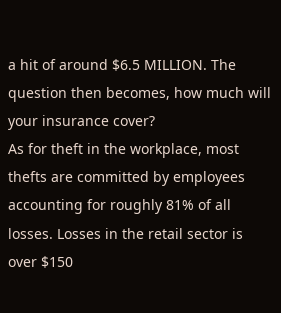a hit of around $6.5 MILLION. The question then becomes, how much will your insurance cover?
As for theft in the workplace, most thefts are committed by employees accounting for roughly 81% of all losses. Losses in the retail sector is over $150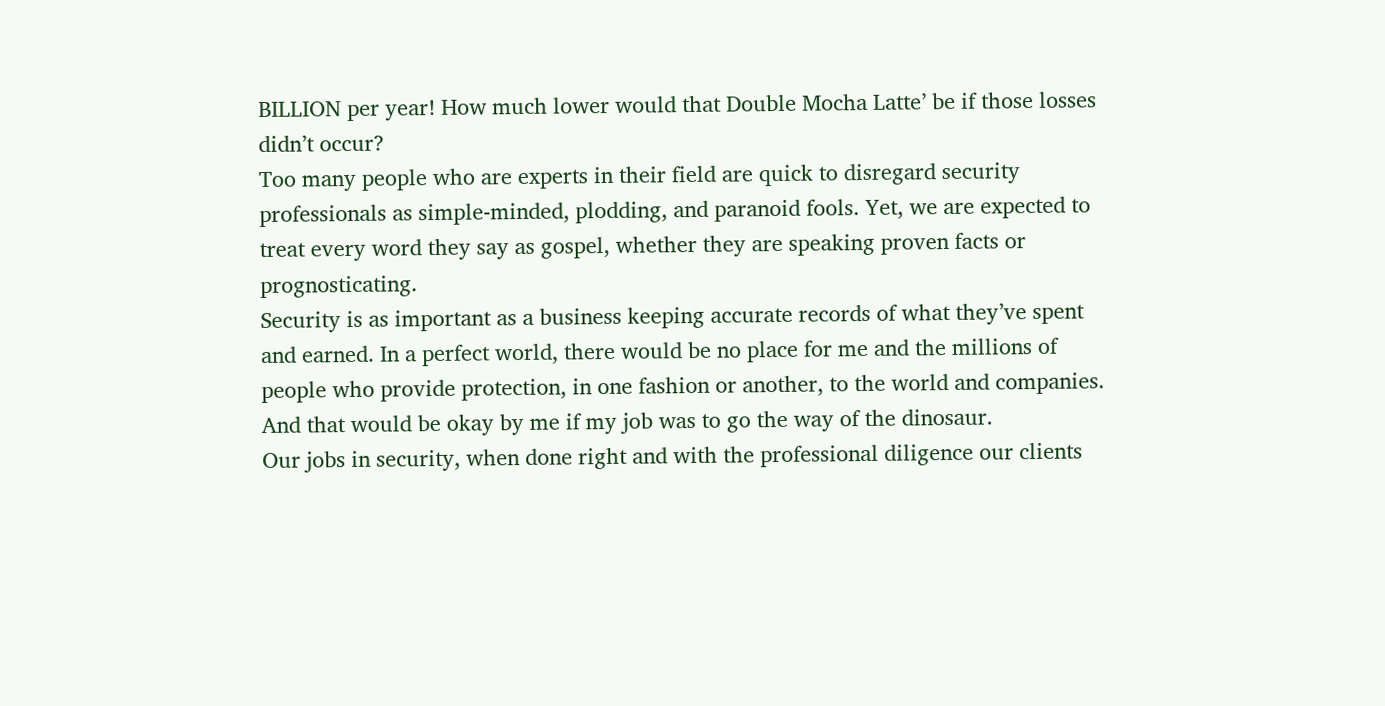BILLION per year! How much lower would that Double Mocha Latte’ be if those losses didn’t occur?
Too many people who are experts in their field are quick to disregard security professionals as simple-minded, plodding, and paranoid fools. Yet, we are expected to treat every word they say as gospel, whether they are speaking proven facts or prognosticating.
Security is as important as a business keeping accurate records of what they’ve spent and earned. In a perfect world, there would be no place for me and the millions of people who provide protection, in one fashion or another, to the world and companies. And that would be okay by me if my job was to go the way of the dinosaur.
Our jobs in security, when done right and with the professional diligence our clients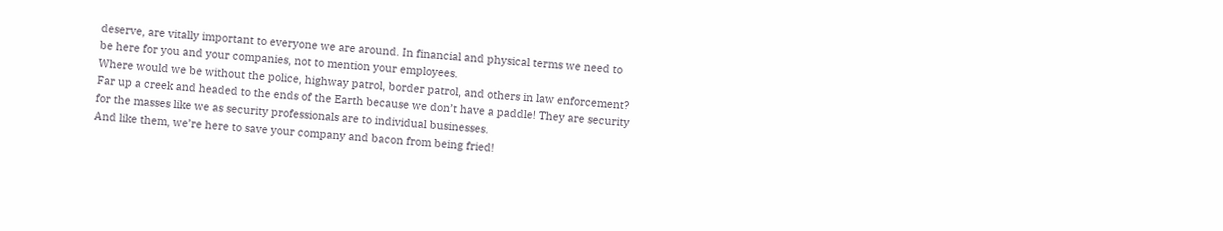deserve, are vitally important to everyone we are around. In financial and physical terms we need to be here for you and your companies, not to mention your employees.
Where would we be without the police, highway patrol, border patrol, and others in law enforcement? Far up a creek and headed to the ends of the Earth because we don’t have a paddle! They are security for the masses like we as security professionals are to individual businesses.
And like them, we’re here to save your company and bacon from being fried!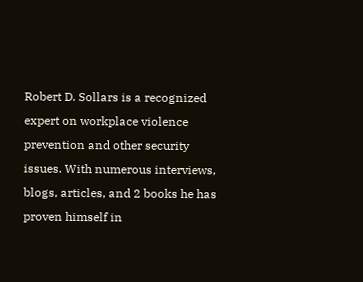Robert D. Sollars is a recognized expert on workplace violence prevention and other security issues. With numerous interviews, blogs, articles, and 2 books he has proven himself in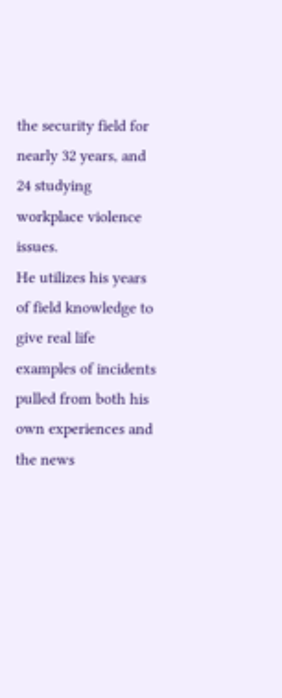the security field for nearly 32 years, and 24 studying workplace violence issues.
He utilizes his years of field knowledge to give real life examples of incidents pulled from both his own experiences and the news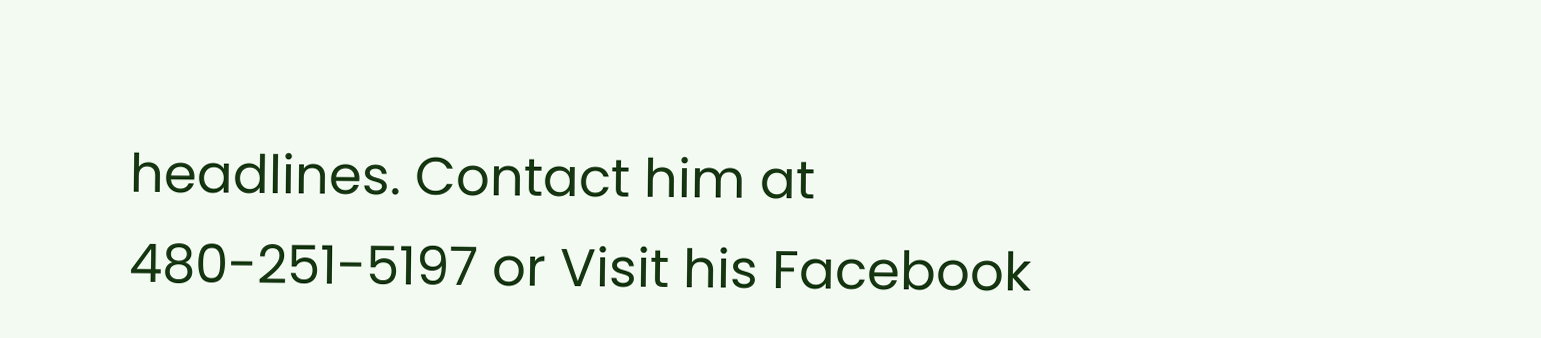headlines. Contact him at 480-251-5197 or Visit his Facebook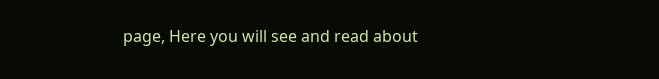page, Here you will see and read about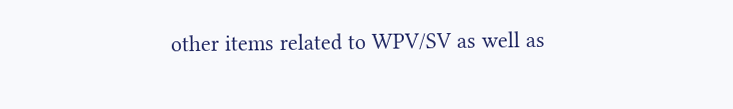other items related to WPV/SV as well as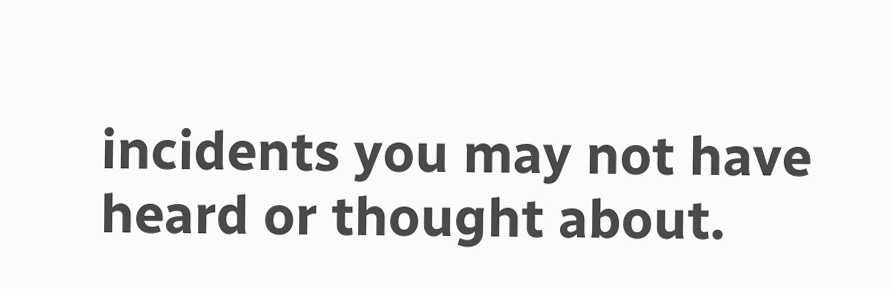incidents you may not have heard or thought about.